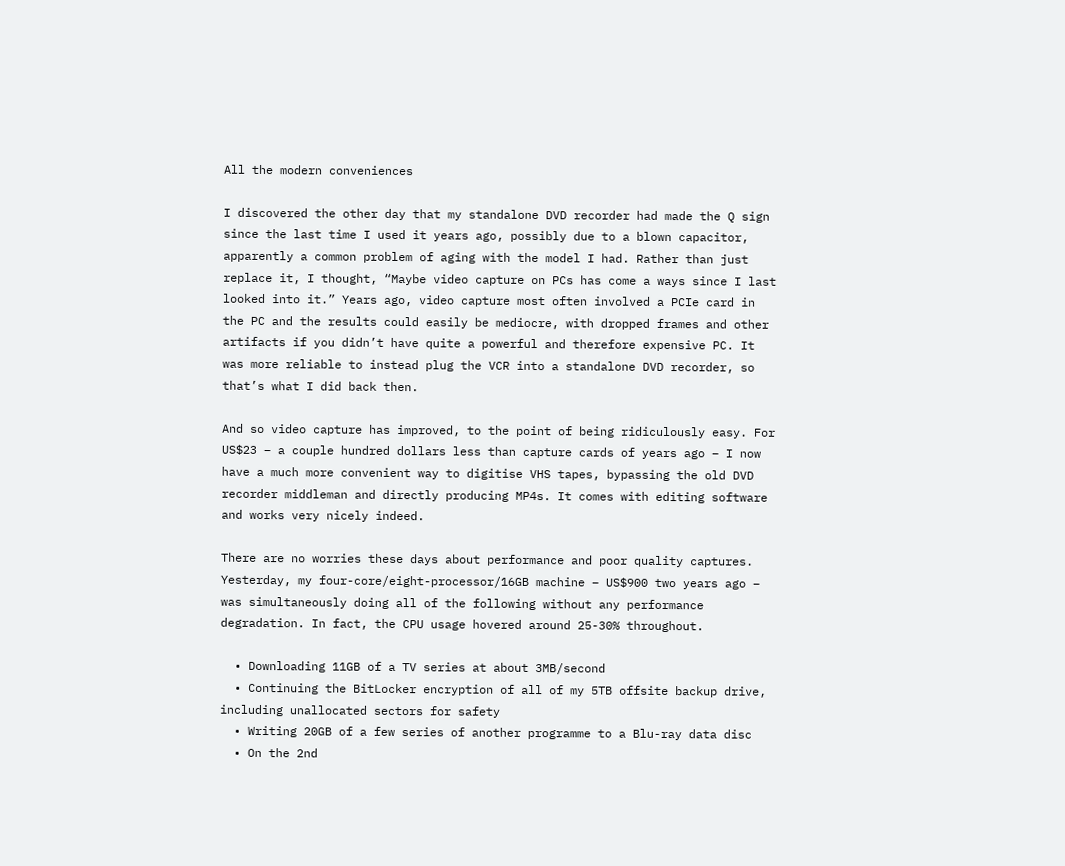All the modern conveniences

I discovered the other day that my standalone DVD recorder had made the Q sign since the last time I used it years ago, possibly due to a blown capacitor, apparently a common problem of aging with the model I had. Rather than just replace it, I thought, “Maybe video capture on PCs has come a ways since I last looked into it.” Years ago, video capture most often involved a PCIe card in the PC and the results could easily be mediocre, with dropped frames and other artifacts if you didn’t have quite a powerful and therefore expensive PC. It was more reliable to instead plug the VCR into a standalone DVD recorder, so that’s what I did back then.

And so video capture has improved, to the point of being ridiculously easy. For US$23 – a couple hundred dollars less than capture cards of years ago – I now have a much more convenient way to digitise VHS tapes, bypassing the old DVD recorder middleman and directly producing MP4s. It comes with editing software and works very nicely indeed.

There are no worries these days about performance and poor quality captures. Yesterday, my four-core/eight-processor/16GB machine – US$900 two years ago – was simultaneously doing all of the following without any performance degradation. In fact, the CPU usage hovered around 25-30% throughout.

  • Downloading 11GB of a TV series at about 3MB/second
  • Continuing the BitLocker encryption of all of my 5TB offsite backup drive, including unallocated sectors for safety
  • Writing 20GB of a few series of another programme to a Blu-ray data disc
  • On the 2nd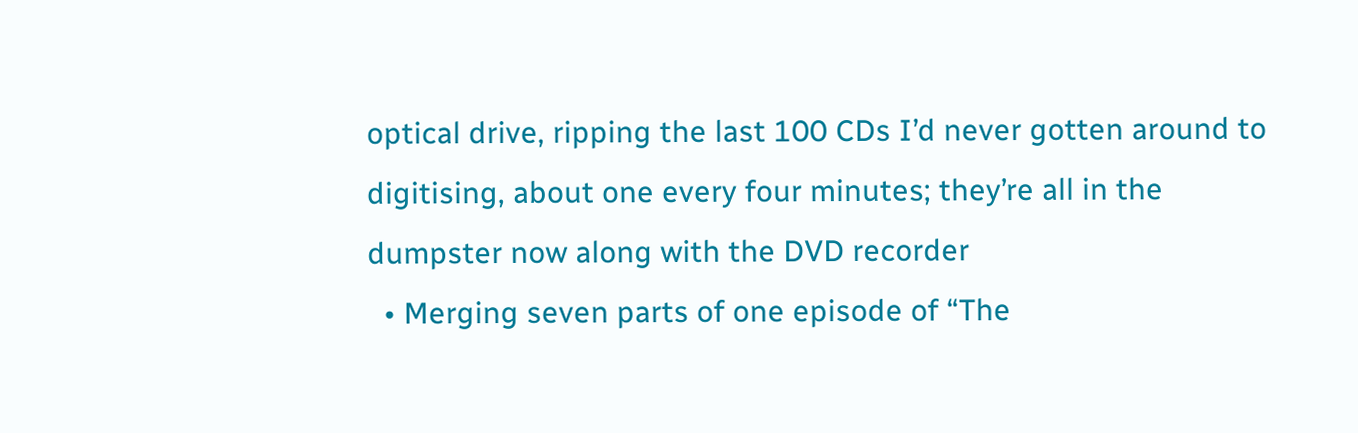optical drive, ripping the last 100 CDs I’d never gotten around to digitising, about one every four minutes; they’re all in the dumpster now along with the DVD recorder
  • Merging seven parts of one episode of “The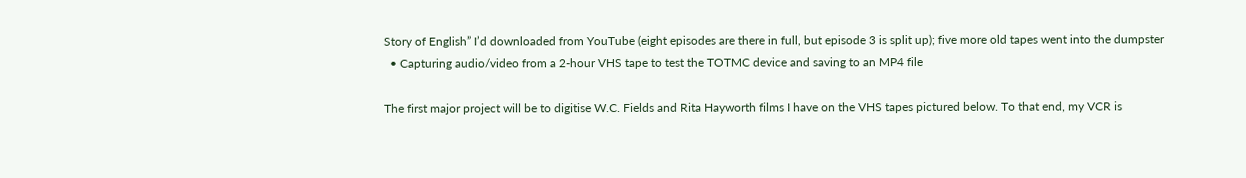Story of English” I’d downloaded from YouTube (eight episodes are there in full, but episode 3 is split up); five more old tapes went into the dumpster
  • Capturing audio/video from a 2-hour VHS tape to test the TOTMC device and saving to an MP4 file

The first major project will be to digitise W.C. Fields and Rita Hayworth films I have on the VHS tapes pictured below. To that end, my VCR is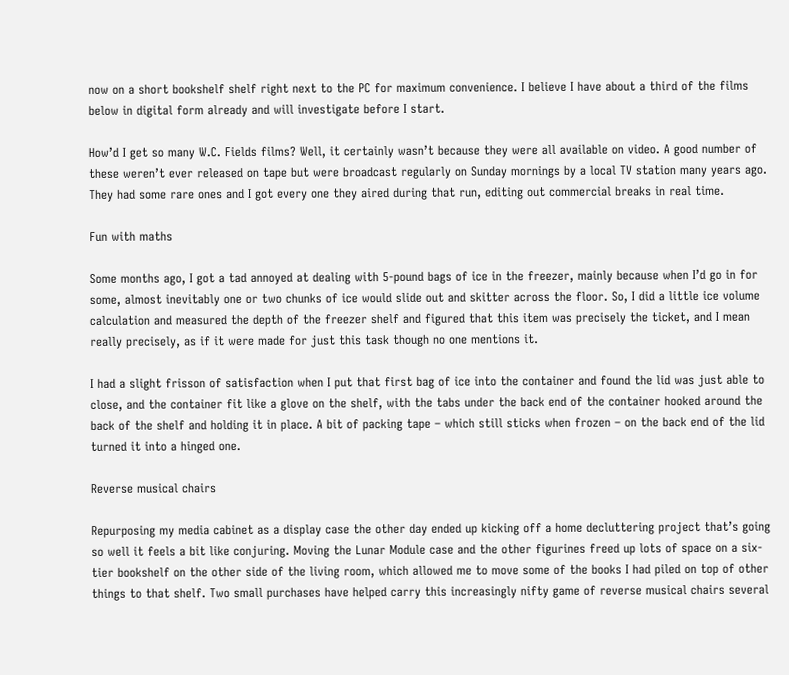now on a short bookshelf shelf right next to the PC for maximum convenience. I believe I have about a third of the films below in digital form already and will investigate before I start.

How’d I get so many W.C. Fields films? Well, it certainly wasn’t because they were all available on video. A good number of these weren’t ever released on tape but were broadcast regularly on Sunday mornings by a local TV station many years ago. They had some rare ones and I got every one they aired during that run, editing out commercial breaks in real time.

Fun with maths

Some months ago, I got a tad annoyed at dealing with 5-pound bags of ice in the freezer, mainly because when I’d go in for some, almost inevitably one or two chunks of ice would slide out and skitter across the floor. So, I did a little ice volume calculation and measured the depth of the freezer shelf and figured that this item was precisely the ticket, and I mean really precisely, as if it were made for just this task though no one mentions it.

I had a slight frisson of satisfaction when I put that first bag of ice into the container and found the lid was just able to close, and the container fit like a glove on the shelf, with the tabs under the back end of the container hooked around the back of the shelf and holding it in place. A bit of packing tape – which still sticks when frozen – on the back end of the lid turned it into a hinged one.

Reverse musical chairs

Repurposing my media cabinet as a display case the other day ended up kicking off a home decluttering project that’s going so well it feels a bit like conjuring. Moving the Lunar Module case and the other figurines freed up lots of space on a six-tier bookshelf on the other side of the living room, which allowed me to move some of the books I had piled on top of other things to that shelf. Two small purchases have helped carry this increasingly nifty game of reverse musical chairs several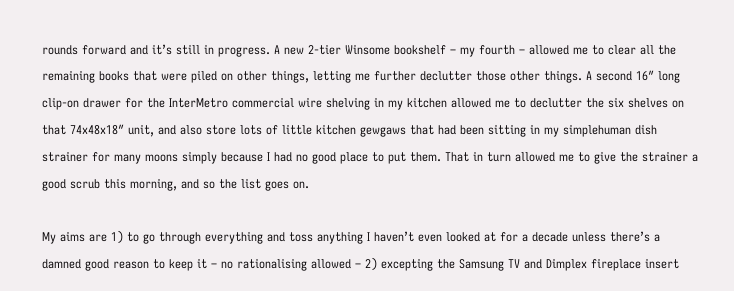rounds forward and it’s still in progress. A new 2-tier Winsome bookshelf – my fourth – allowed me to clear all the remaining books that were piled on other things, letting me further declutter those other things. A second 16″ long clip-on drawer for the InterMetro commercial wire shelving in my kitchen allowed me to declutter the six shelves on that 74x48x18″ unit, and also store lots of little kitchen gewgaws that had been sitting in my simplehuman dish strainer for many moons simply because I had no good place to put them. That in turn allowed me to give the strainer a good scrub this morning, and so the list goes on.

My aims are 1) to go through everything and toss anything I haven’t even looked at for a decade unless there’s a damned good reason to keep it – no rationalising allowed – 2) excepting the Samsung TV and Dimplex fireplace insert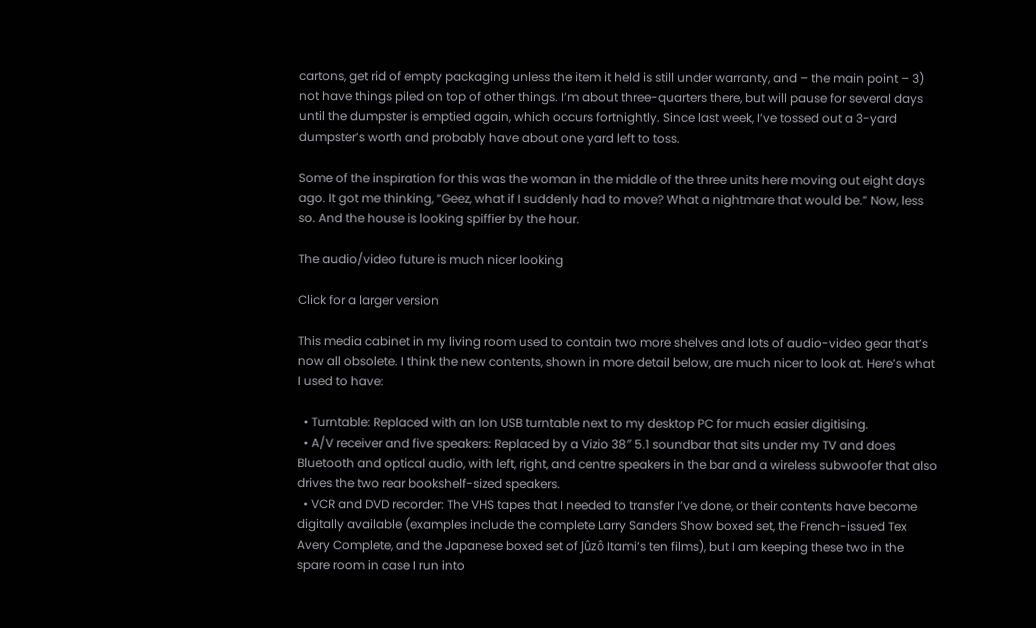cartons, get rid of empty packaging unless the item it held is still under warranty, and – the main point – 3) not have things piled on top of other things. I’m about three-quarters there, but will pause for several days until the dumpster is emptied again, which occurs fortnightly. Since last week, I’ve tossed out a 3-yard dumpster’s worth and probably have about one yard left to toss.

Some of the inspiration for this was the woman in the middle of the three units here moving out eight days ago. It got me thinking, “Geez, what if I suddenly had to move? What a nightmare that would be.” Now, less so. And the house is looking spiffier by the hour.

The audio/video future is much nicer looking

Click for a larger version

This media cabinet in my living room used to contain two more shelves and lots of audio-video gear that’s now all obsolete. I think the new contents, shown in more detail below, are much nicer to look at. Here’s what I used to have:

  • Turntable: Replaced with an Ion USB turntable next to my desktop PC for much easier digitising.
  • A/V receiver and five speakers: Replaced by a Vizio 38″ 5.1 soundbar that sits under my TV and does Bluetooth and optical audio, with left, right, and centre speakers in the bar and a wireless subwoofer that also drives the two rear bookshelf-sized speakers.
  • VCR and DVD recorder: The VHS tapes that I needed to transfer I’ve done, or their contents have become digitally available (examples include the complete Larry Sanders Show boxed set, the French-issued Tex Avery Complete, and the Japanese boxed set of Jûzô Itami’s ten films), but I am keeping these two in the spare room in case I run into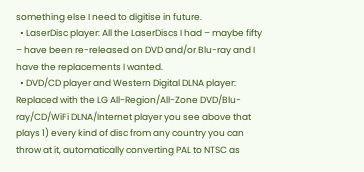something else I need to digitise in future.
  • LaserDisc player: All the LaserDiscs I had – maybe fifty – have been re-released on DVD and/or Blu-ray and I have the replacements I wanted.
  • DVD/CD player and Western Digital DLNA player: Replaced with the LG All-Region/All-Zone DVD/Blu-ray/CD/WiFi DLNA/Internet player you see above that plays 1) every kind of disc from any country you can throw at it, automatically converting PAL to NTSC as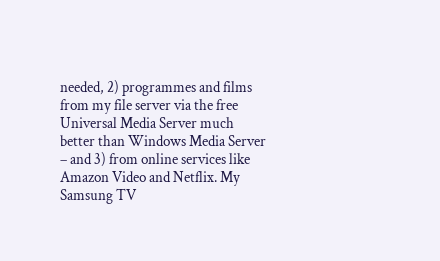needed, 2) programmes and films from my file server via the free Universal Media Server much better than Windows Media Server – and 3) from online services like Amazon Video and Netflix. My Samsung TV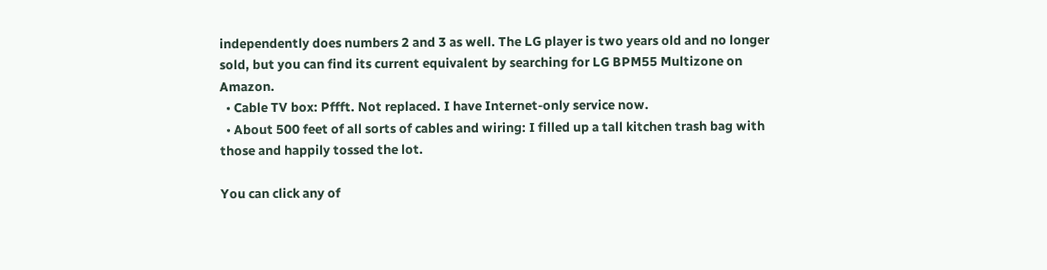independently does numbers 2 and 3 as well. The LG player is two years old and no longer sold, but you can find its current equivalent by searching for LG BPM55 Multizone on Amazon.
  • Cable TV box: Pffft. Not replaced. I have Internet-only service now.
  • About 500 feet of all sorts of cables and wiring: I filled up a tall kitchen trash bag with those and happily tossed the lot.

You can click any of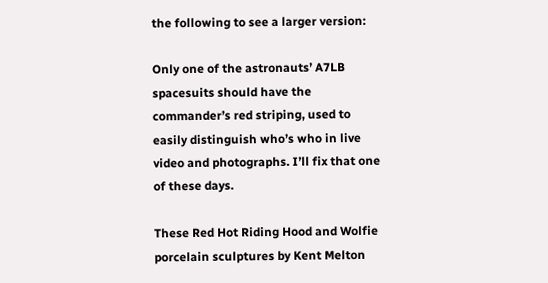the following to see a larger version:

Only one of the astronauts’ A7LB spacesuits should have the commander’s red striping, used to easily distinguish who’s who in live video and photographs. I’ll fix that one of these days.

These Red Hot Riding Hood and Wolfie porcelain sculptures by Kent Melton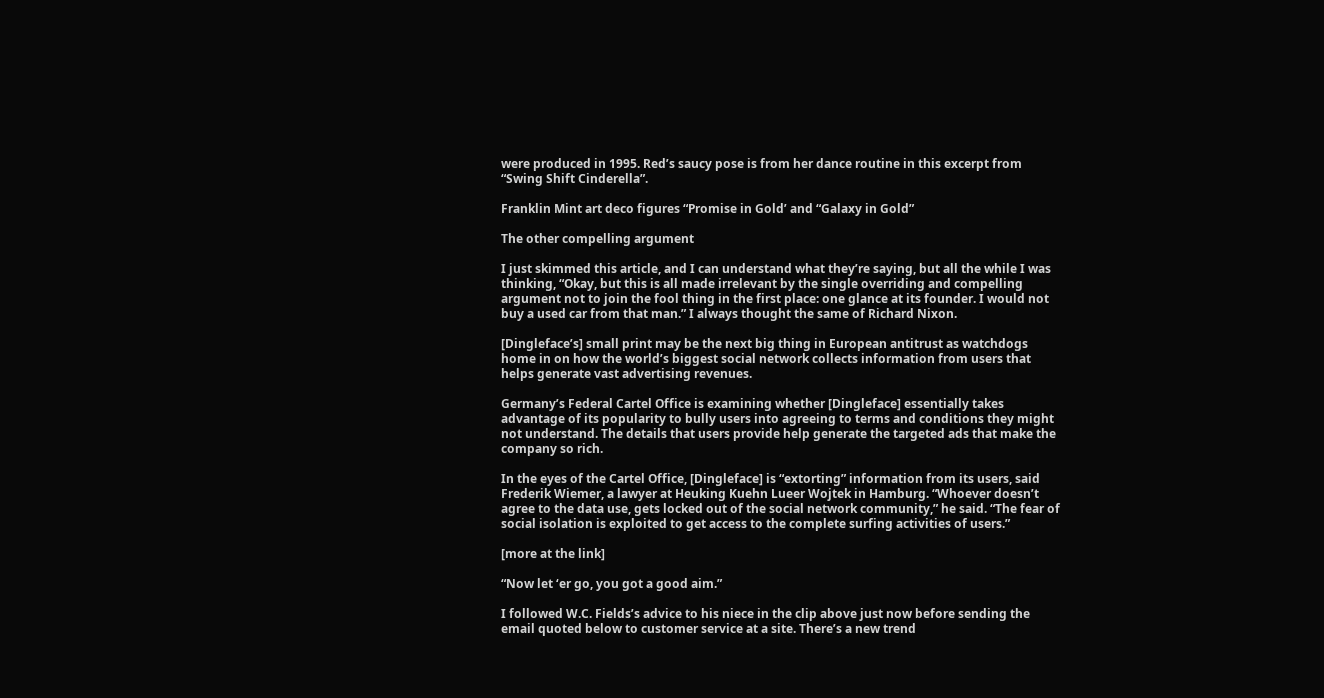were produced in 1995. Red’s saucy pose is from her dance routine in this excerpt from “Swing Shift Cinderella”.

Franklin Mint art deco figures “Promise in Gold’ and “Galaxy in Gold”

The other compelling argument

I just skimmed this article, and I can understand what they’re saying, but all the while I was thinking, “Okay, but this is all made irrelevant by the single overriding and compelling argument not to join the fool thing in the first place: one glance at its founder. I would not buy a used car from that man.” I always thought the same of Richard Nixon.

[Dingleface’s] small print may be the next big thing in European antitrust as watchdogs home in on how the world’s biggest social network collects information from users that helps generate vast advertising revenues.

Germany’s Federal Cartel Office is examining whether [Dingleface] essentially takes advantage of its popularity to bully users into agreeing to terms and conditions they might not understand. The details that users provide help generate the targeted ads that make the company so rich.

In the eyes of the Cartel Office, [Dingleface] is “extorting” information from its users, said Frederik Wiemer, a lawyer at Heuking Kuehn Lueer Wojtek in Hamburg. “Whoever doesn’t agree to the data use, gets locked out of the social network community,” he said. “The fear of social isolation is exploited to get access to the complete surfing activities of users.”

[more at the link]

“Now let ‘er go, you got a good aim.”

I followed W.C. Fields’s advice to his niece in the clip above just now before sending the email quoted below to customer service at a site. There’s a new trend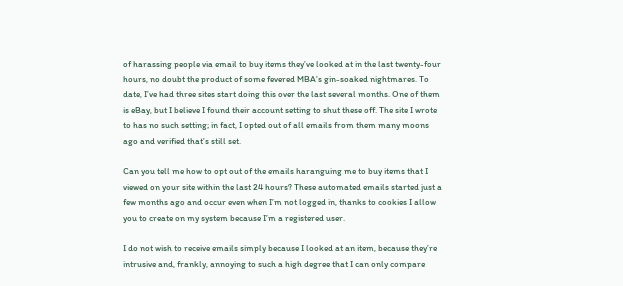of harassing people via email to buy items they’ve looked at in the last twenty-four hours, no doubt the product of some fevered MBA’s gin-soaked nightmares. To date, I’ve had three sites start doing this over the last several months. One of them is eBay, but I believe I found their account setting to shut these off. The site I wrote to has no such setting; in fact, I opted out of all emails from them many moons ago and verified that’s still set.

Can you tell me how to opt out of the emails haranguing me to buy items that I viewed on your site within the last 24 hours? These automated emails started just a few months ago and occur even when I’m not logged in, thanks to cookies I allow you to create on my system because I’m a registered user.

I do not wish to receive emails simply because I looked at an item, because they’re intrusive and, frankly, annoying to such a high degree that I can only compare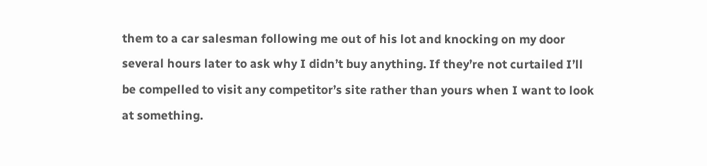them to a car salesman following me out of his lot and knocking on my door several hours later to ask why I didn’t buy anything. If they’re not curtailed I’ll be compelled to visit any competitor’s site rather than yours when I want to look at something.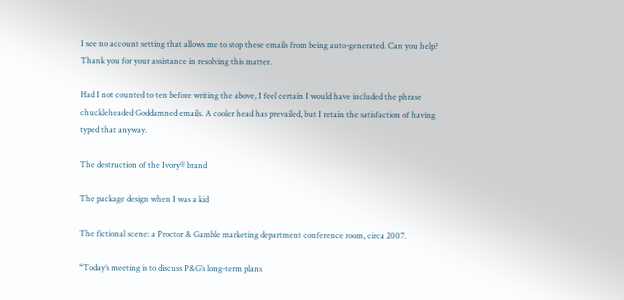I see no account setting that allows me to stop these emails from being auto-generated. Can you help? Thank you for your assistance in resolving this matter.

Had I not counted to ten before writing the above, I feel certain I would have included the phrase chuckleheaded Goddamned emails. A cooler head has prevailed, but I retain the satisfaction of having typed that anyway.

The destruction of the Ivory® brand

The package design when I was a kid

The fictional scene: a Proctor & Gamble marketing department conference room, circa 2007.

“Today’s meeting is to discuss P&G’s long-term plans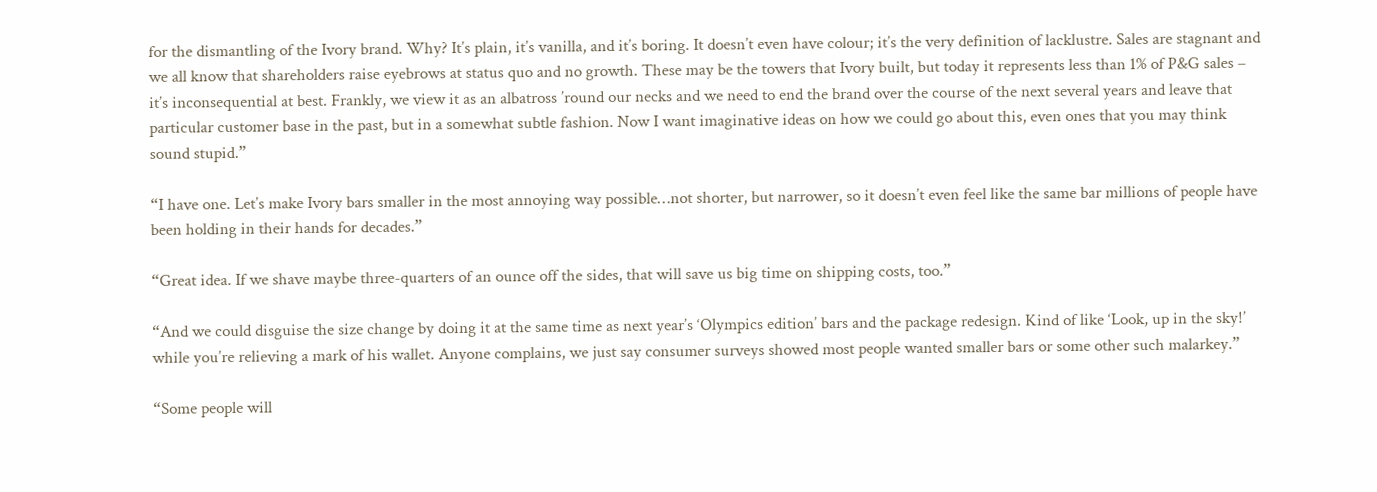for the dismantling of the Ivory brand. Why? It’s plain, it’s vanilla, and it’s boring. It doesn’t even have colour; it’s the very definition of lacklustre. Sales are stagnant and we all know that shareholders raise eyebrows at status quo and no growth. These may be the towers that Ivory built, but today it represents less than 1% of P&G sales – it’s inconsequential at best. Frankly, we view it as an albatross ’round our necks and we need to end the brand over the course of the next several years and leave that particular customer base in the past, but in a somewhat subtle fashion. Now I want imaginative ideas on how we could go about this, even ones that you may think sound stupid.”

“I have one. Let’s make Ivory bars smaller in the most annoying way possible…not shorter, but narrower, so it doesn’t even feel like the same bar millions of people have been holding in their hands for decades.”

“Great idea. If we shave maybe three-quarters of an ounce off the sides, that will save us big time on shipping costs, too.”

“And we could disguise the size change by doing it at the same time as next year’s ‘Olympics edition’ bars and the package redesign. Kind of like ‘Look, up in the sky!’ while you’re relieving a mark of his wallet. Anyone complains, we just say consumer surveys showed most people wanted smaller bars or some other such malarkey.”

“Some people will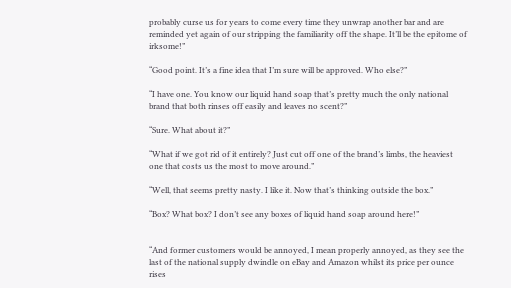probably curse us for years to come every time they unwrap another bar and are reminded yet again of our stripping the familiarity off the shape. It’ll be the epitome of irksome!”

“Good point. It’s a fine idea that I’m sure will be approved. Who else?”

“I have one. You know our liquid hand soap that’s pretty much the only national brand that both rinses off easily and leaves no scent?”

“Sure. What about it?”

“What if we got rid of it entirely? Just cut off one of the brand’s limbs, the heaviest one that costs us the most to move around.”

“Well, that seems pretty nasty. I like it. Now that’s thinking outside the box.”

“Box? What box? I don’t see any boxes of liquid hand soap around here!”


“And former customers would be annoyed, I mean properly annoyed, as they see the last of the national supply dwindle on eBay and Amazon whilst its price per ounce rises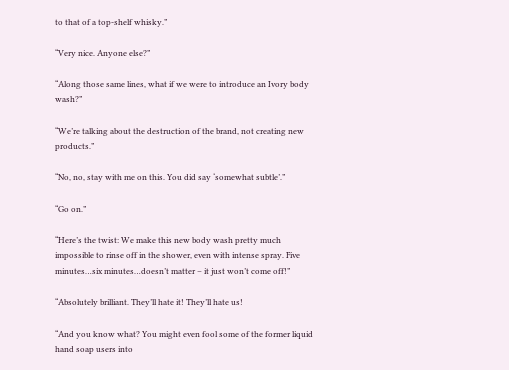to that of a top-shelf whisky.”

“Very nice. Anyone else?”

“Along those same lines, what if we were to introduce an Ivory body wash?”

“We’re talking about the destruction of the brand, not creating new products.”

“No, no, stay with me on this. You did say ‘somewhat subtle’.”

“Go on.”

“Here’s the twist: We make this new body wash pretty much impossible to rinse off in the shower, even with intense spray. Five minutes…six minutes…doesn’t matter – it just won’t come off!”

“Absolutely brilliant. They’ll hate it! They’ll hate us!

“And you know what? You might even fool some of the former liquid hand soap users into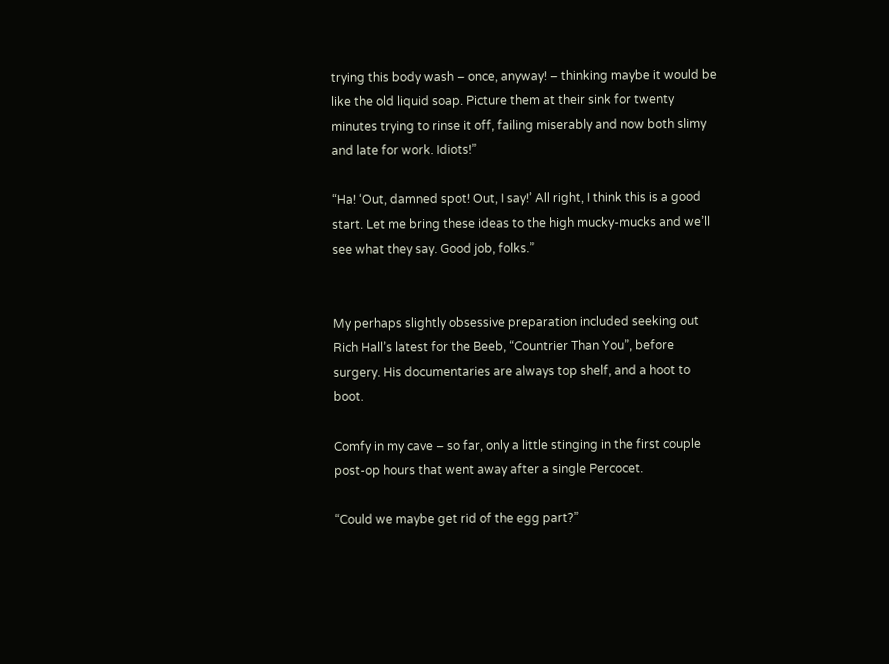trying this body wash – once, anyway! – thinking maybe it would be like the old liquid soap. Picture them at their sink for twenty minutes trying to rinse it off, failing miserably and now both slimy and late for work. Idiots!”

“Ha! ‘Out, damned spot! Out, I say!’ All right, I think this is a good start. Let me bring these ideas to the high mucky-mucks and we’ll see what they say. Good job, folks.”


My perhaps slightly obsessive preparation included seeking out Rich Hall’s latest for the Beeb, “Countrier Than You”, before surgery. His documentaries are always top shelf, and a hoot to boot.

Comfy in my cave – so far, only a little stinging in the first couple post-op hours that went away after a single Percocet.

“Could we maybe get rid of the egg part?”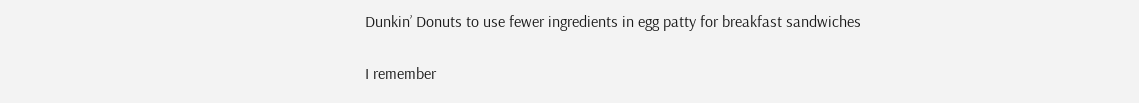Dunkin’ Donuts to use fewer ingredients in egg patty for breakfast sandwiches

I remember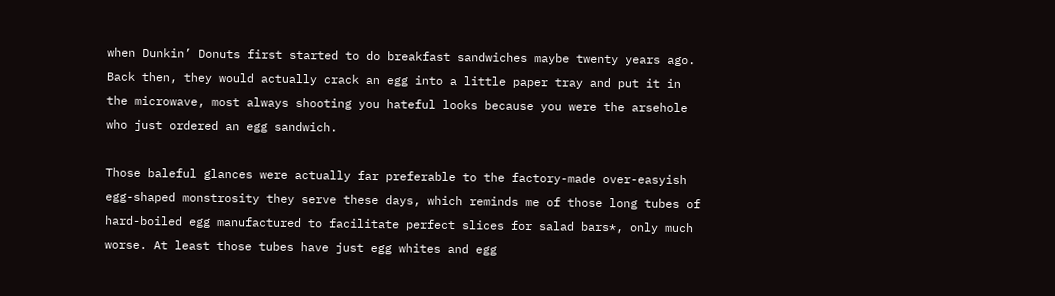when Dunkin’ Donuts first started to do breakfast sandwiches maybe twenty years ago. Back then, they would actually crack an egg into a little paper tray and put it in the microwave, most always shooting you hateful looks because you were the arsehole who just ordered an egg sandwich.

Those baleful glances were actually far preferable to the factory-made over-easyish egg-shaped monstrosity they serve these days, which reminds me of those long tubes of hard-boiled egg manufactured to facilitate perfect slices for salad bars*, only much worse. At least those tubes have just egg whites and egg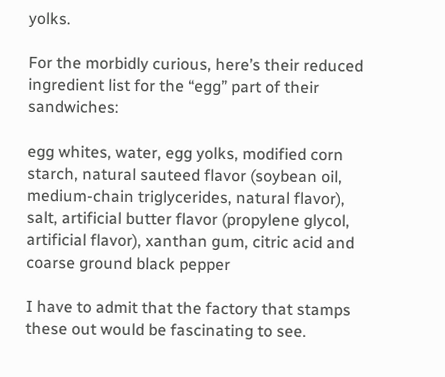yolks.

For the morbidly curious, here’s their reduced ingredient list for the “egg” part of their sandwiches:

egg whites, water, egg yolks, modified corn starch, natural sauteed flavor (soybean oil, medium-chain triglycerides, natural flavor), salt, artificial butter flavor (propylene glycol, artificial flavor), xanthan gum, citric acid and coarse ground black pepper

I have to admit that the factory that stamps these out would be fascinating to see.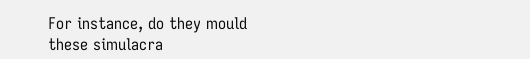For instance, do they mould these simulacra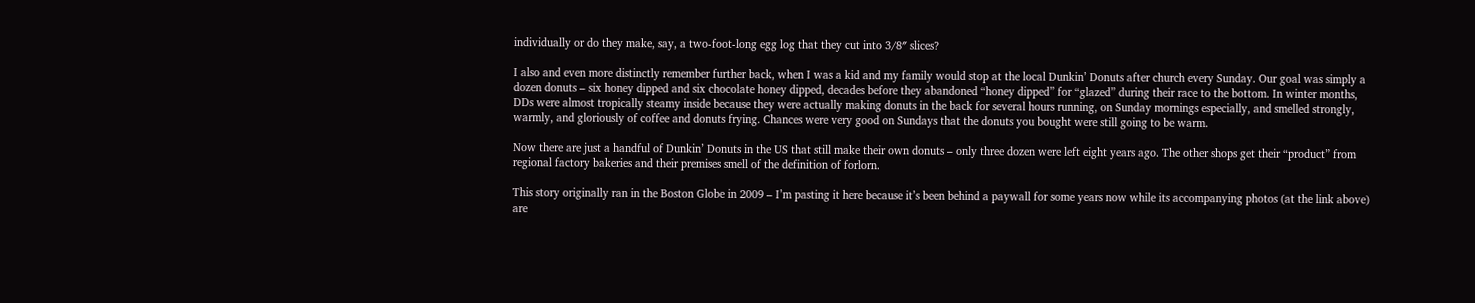individually or do they make, say, a two-foot-long egg log that they cut into 3/8″ slices?

I also and even more distinctly remember further back, when I was a kid and my family would stop at the local Dunkin’ Donuts after church every Sunday. Our goal was simply a dozen donuts – six honey dipped and six chocolate honey dipped, decades before they abandoned “honey dipped” for “glazed” during their race to the bottom. In winter months, DDs were almost tropically steamy inside because they were actually making donuts in the back for several hours running, on Sunday mornings especially, and smelled strongly, warmly, and gloriously of coffee and donuts frying. Chances were very good on Sundays that the donuts you bought were still going to be warm.

Now there are just a handful of Dunkin’ Donuts in the US that still make their own donuts – only three dozen were left eight years ago. The other shops get their “product” from regional factory bakeries and their premises smell of the definition of forlorn.

This story originally ran in the Boston Globe in 2009 – I’m pasting it here because it’s been behind a paywall for some years now while its accompanying photos (at the link above) are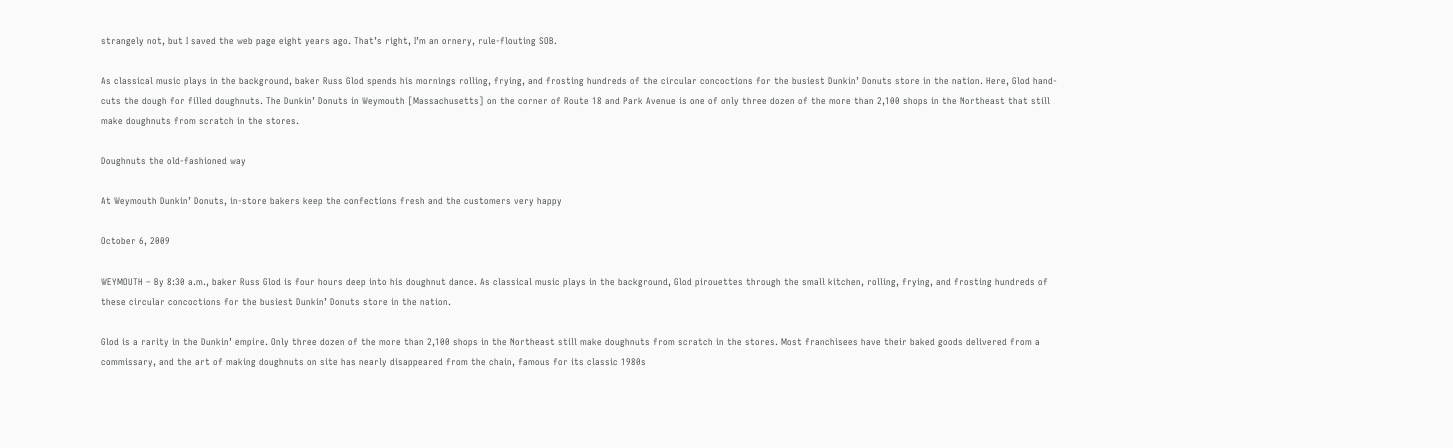strangely not, but I saved the web page eight years ago. That’s right, I’m an ornery, rule-flouting SOB.

As classical music plays in the background, baker Russ Glod spends his mornings rolling, frying, and frosting hundreds of the circular concoctions for the busiest Dunkin’ Donuts store in the nation. Here, Glod hand-cuts the dough for filled doughnuts. The Dunkin’ Donuts in Weymouth [Massachusetts] on the corner of Route 18 and Park Avenue is one of only three dozen of the more than 2,100 shops in the Northeast that still make doughnuts from scratch in the stores.

Doughnuts the old-fashioned way

At Weymouth Dunkin’ Donuts, in-store bakers keep the confections fresh and the customers very happy

October 6, 2009

WEYMOUTH – By 8:30 a.m., baker Russ Glod is four hours deep into his doughnut dance. As classical music plays in the background, Glod pirouettes through the small kitchen, rolling, frying, and frosting hundreds of these circular concoctions for the busiest Dunkin’ Donuts store in the nation.

Glod is a rarity in the Dunkin’ empire. Only three dozen of the more than 2,100 shops in the Northeast still make doughnuts from scratch in the stores. Most franchisees have their baked goods delivered from a commissary, and the art of making doughnuts on site has nearly disappeared from the chain, famous for its classic 1980s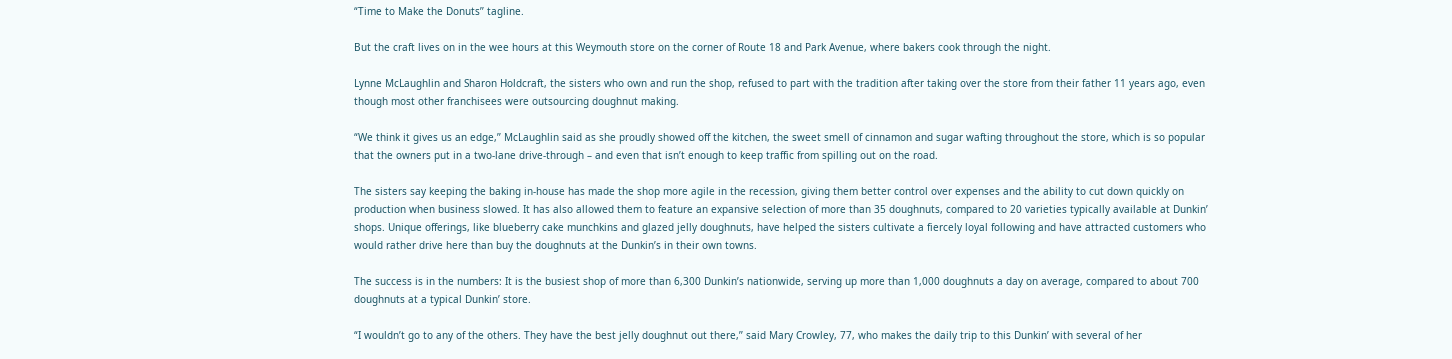“Time to Make the Donuts’’ tagline.

But the craft lives on in the wee hours at this Weymouth store on the corner of Route 18 and Park Avenue, where bakers cook through the night.

Lynne McLaughlin and Sharon Holdcraft, the sisters who own and run the shop, refused to part with the tradition after taking over the store from their father 11 years ago, even though most other franchisees were outsourcing doughnut making.

“We think it gives us an edge,’’ McLaughlin said as she proudly showed off the kitchen, the sweet smell of cinnamon and sugar wafting throughout the store, which is so popular that the owners put in a two-lane drive-through – and even that isn’t enough to keep traffic from spilling out on the road.

The sisters say keeping the baking in-house has made the shop more agile in the recession, giving them better control over expenses and the ability to cut down quickly on production when business slowed. It has also allowed them to feature an expansive selection of more than 35 doughnuts, compared to 20 varieties typically available at Dunkin’ shops. Unique offerings, like blueberry cake munchkins and glazed jelly doughnuts, have helped the sisters cultivate a fiercely loyal following and have attracted customers who would rather drive here than buy the doughnuts at the Dunkin’s in their own towns.

The success is in the numbers: It is the busiest shop of more than 6,300 Dunkin’s nationwide, serving up more than 1,000 doughnuts a day on average, compared to about 700 doughnuts at a typical Dunkin’ store.

“I wouldn’t go to any of the others. They have the best jelly doughnut out there,’’ said Mary Crowley, 77, who makes the daily trip to this Dunkin’ with several of her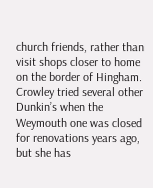church friends, rather than visit shops closer to home on the border of Hingham. Crowley tried several other Dunkin’s when the Weymouth one was closed for renovations years ago, but she has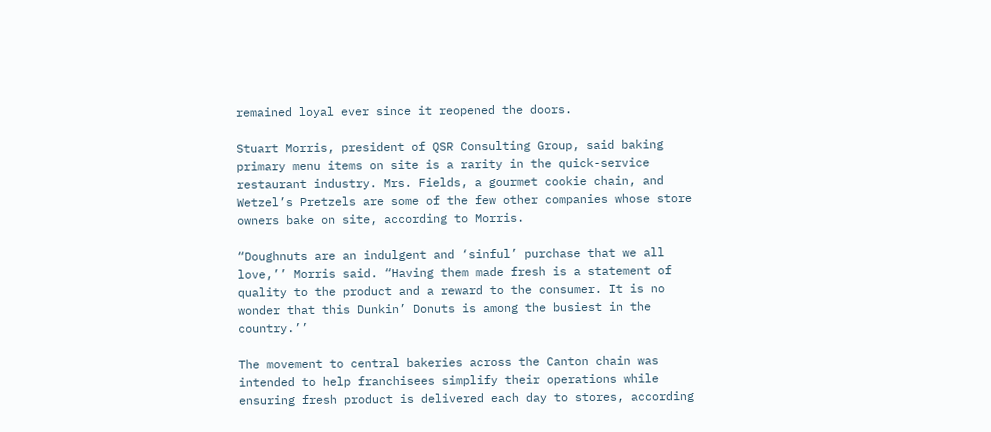remained loyal ever since it reopened the doors.

Stuart Morris, president of QSR Consulting Group, said baking primary menu items on site is a rarity in the quick-service restaurant industry. Mrs. Fields, a gourmet cookie chain, and Wetzel’s Pretzels are some of the few other companies whose store owners bake on site, according to Morris.

“Doughnuts are an indulgent and ‘sinful’ purchase that we all love,’’ Morris said. “Having them made fresh is a statement of quality to the product and a reward to the consumer. It is no wonder that this Dunkin’ Donuts is among the busiest in the country.’’

The movement to central bakeries across the Canton chain was intended to help franchisees simplify their operations while ensuring fresh product is delivered each day to stores, according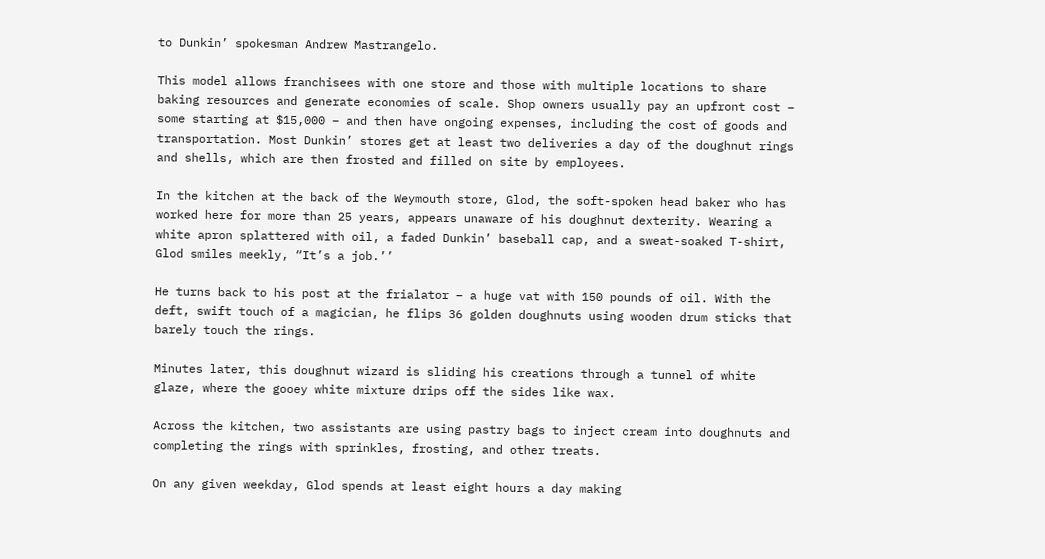to Dunkin’ spokesman Andrew Mastrangelo.

This model allows franchisees with one store and those with multiple locations to share baking resources and generate economies of scale. Shop owners usually pay an upfront cost – some starting at $15,000 – and then have ongoing expenses, including the cost of goods and transportation. Most Dunkin’ stores get at least two deliveries a day of the doughnut rings and shells, which are then frosted and filled on site by employees.

In the kitchen at the back of the Weymouth store, Glod, the soft-spoken head baker who has worked here for more than 25 years, appears unaware of his doughnut dexterity. Wearing a white apron splattered with oil, a faded Dunkin’ baseball cap, and a sweat-soaked T-shirt, Glod smiles meekly, “It’s a job.’’

He turns back to his post at the frialator – a huge vat with 150 pounds of oil. With the deft, swift touch of a magician, he flips 36 golden doughnuts using wooden drum sticks that barely touch the rings.

Minutes later, this doughnut wizard is sliding his creations through a tunnel of white glaze, where the gooey white mixture drips off the sides like wax.

Across the kitchen, two assistants are using pastry bags to inject cream into doughnuts and completing the rings with sprinkles, frosting, and other treats.

On any given weekday, Glod spends at least eight hours a day making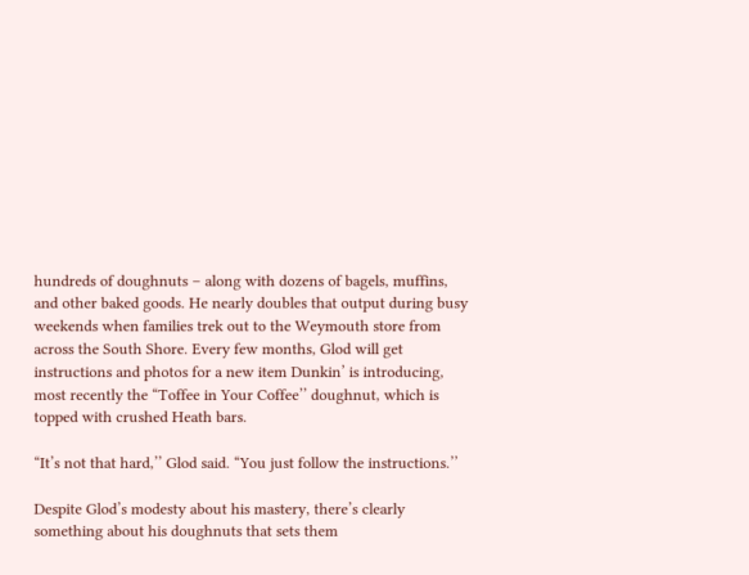hundreds of doughnuts – along with dozens of bagels, muffins, and other baked goods. He nearly doubles that output during busy weekends when families trek out to the Weymouth store from across the South Shore. Every few months, Glod will get instructions and photos for a new item Dunkin’ is introducing, most recently the “Toffee in Your Coffee’’ doughnut, which is topped with crushed Heath bars.

“It’s not that hard,’’ Glod said. “You just follow the instructions.’’

Despite Glod’s modesty about his mastery, there’s clearly something about his doughnuts that sets them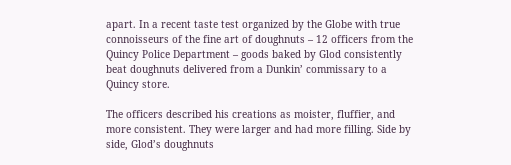apart. In a recent taste test organized by the Globe with true connoisseurs of the fine art of doughnuts – 12 officers from the Quincy Police Department – goods baked by Glod consistently beat doughnuts delivered from a Dunkin’ commissary to a Quincy store.

The officers described his creations as moister, fluffier, and more consistent. They were larger and had more filling. Side by side, Glod’s doughnuts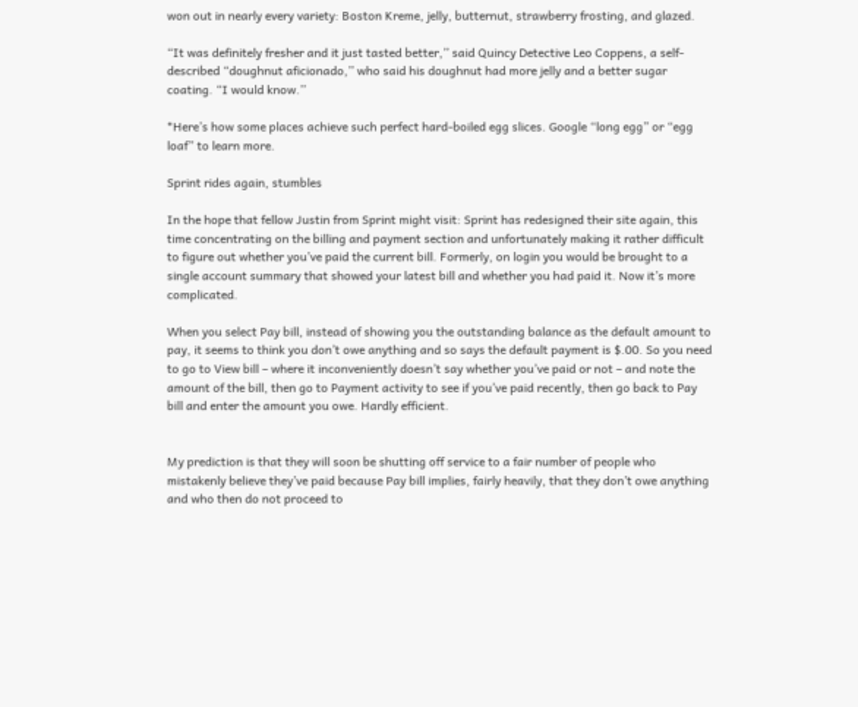won out in nearly every variety: Boston Kreme, jelly, butternut, strawberry frosting, and glazed.

“It was definitely fresher and it just tasted better,’’ said Quincy Detective Leo Coppens, a self-described “doughnut aficionado,’’ who said his doughnut had more jelly and a better sugar coating. “I would know.’’

*Here’s how some places achieve such perfect hard-boiled egg slices. Google “long egg” or “egg loaf” to learn more.

Sprint rides again, stumbles

In the hope that fellow Justin from Sprint might visit: Sprint has redesigned their site again, this time concentrating on the billing and payment section and unfortunately making it rather difficult to figure out whether you’ve paid the current bill. Formerly, on login you would be brought to a single account summary that showed your latest bill and whether you had paid it. Now it’s more complicated.

When you select Pay bill, instead of showing you the outstanding balance as the default amount to pay, it seems to think you don’t owe anything and so says the default payment is $.00. So you need to go to View bill – where it inconveniently doesn’t say whether you’ve paid or not – and note the amount of the bill, then go to Payment activity to see if you’ve paid recently, then go back to Pay bill and enter the amount you owe. Hardly efficient.


My prediction is that they will soon be shutting off service to a fair number of people who mistakenly believe they’ve paid because Pay bill implies, fairly heavily, that they don’t owe anything and who then do not proceed to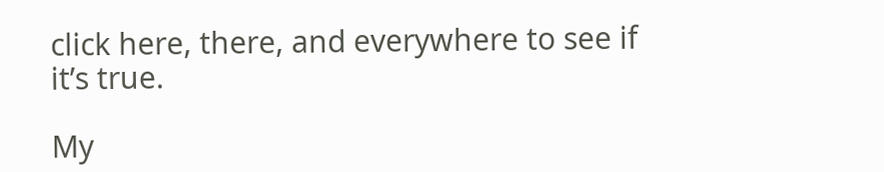click here, there, and everywhere to see if it’s true.

My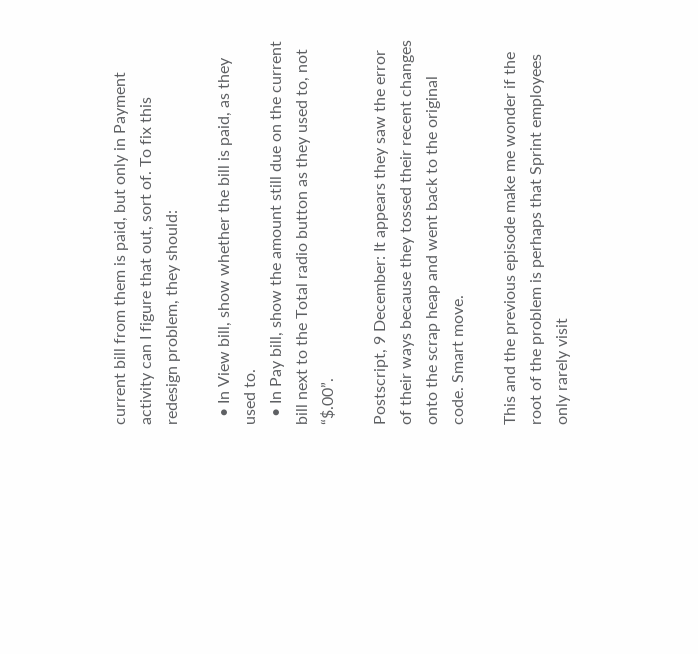current bill from them is paid, but only in Payment activity can I figure that out, sort of. To fix this redesign problem, they should:

  • In View bill, show whether the bill is paid, as they used to.
  • In Pay bill, show the amount still due on the current bill next to the Total radio button as they used to, not “$.00”.

Postscript, 9 December: It appears they saw the error of their ways because they tossed their recent changes onto the scrap heap and went back to the original code. Smart move.

This and the previous episode make me wonder if the root of the problem is perhaps that Sprint employees only rarely visit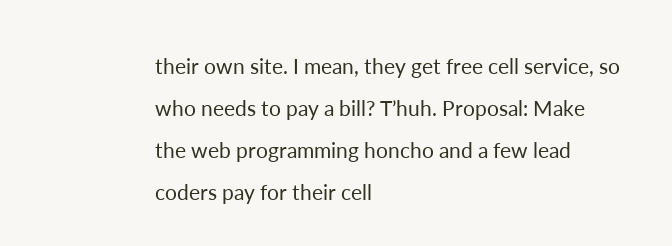their own site. I mean, they get free cell service, so who needs to pay a bill? T’huh. Proposal: Make the web programming honcho and a few lead coders pay for their cell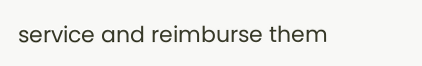service and reimburse them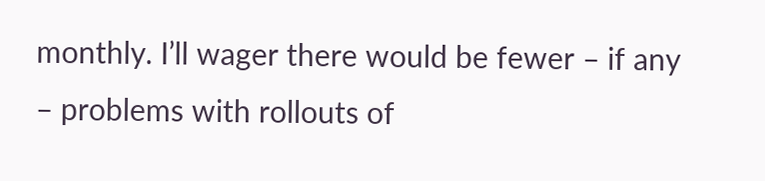monthly. I’ll wager there would be fewer – if any – problems with rollouts of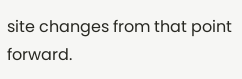site changes from that point forward.